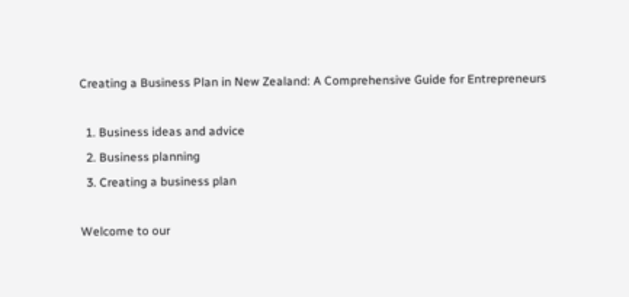Creating a Business Plan in New Zealand: A Comprehensive Guide for Entrepreneurs

  1. Business ideas and advice
  2. Business planning
  3. Creating a business plan

Welcome to our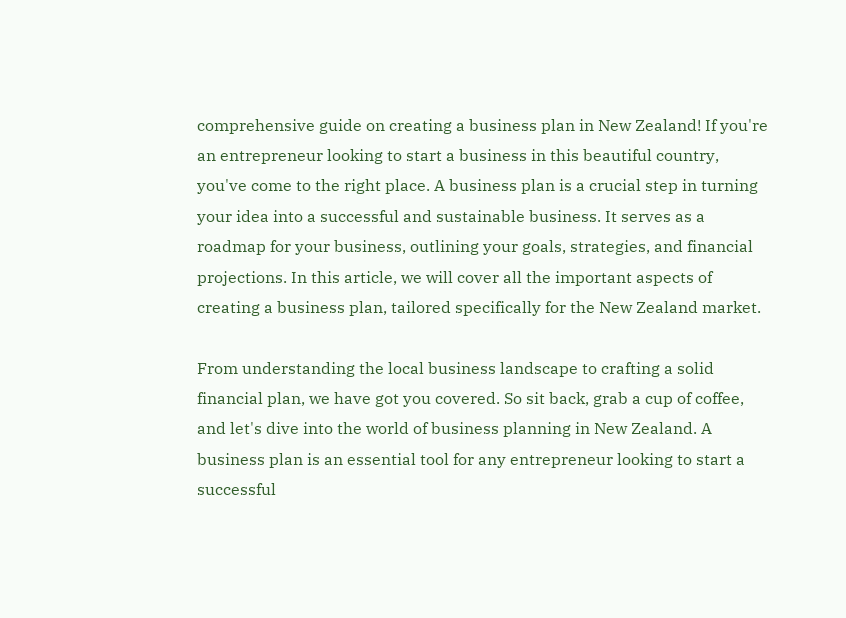comprehensive guide on creating a business plan in New Zealand! If you're an entrepreneur looking to start a business in this beautiful country, you've come to the right place. A business plan is a crucial step in turning your idea into a successful and sustainable business. It serves as a roadmap for your business, outlining your goals, strategies, and financial projections. In this article, we will cover all the important aspects of creating a business plan, tailored specifically for the New Zealand market.

From understanding the local business landscape to crafting a solid financial plan, we have got you covered. So sit back, grab a cup of coffee, and let's dive into the world of business planning in New Zealand. A business plan is an essential tool for any entrepreneur looking to start a successful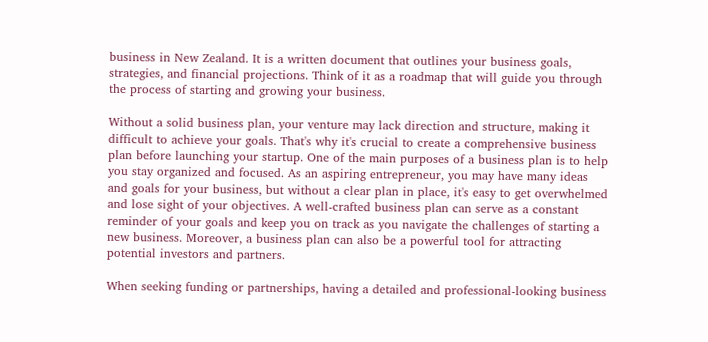business in New Zealand. It is a written document that outlines your business goals, strategies, and financial projections. Think of it as a roadmap that will guide you through the process of starting and growing your business.

Without a solid business plan, your venture may lack direction and structure, making it difficult to achieve your goals. That's why it's crucial to create a comprehensive business plan before launching your startup. One of the main purposes of a business plan is to help you stay organized and focused. As an aspiring entrepreneur, you may have many ideas and goals for your business, but without a clear plan in place, it's easy to get overwhelmed and lose sight of your objectives. A well-crafted business plan can serve as a constant reminder of your goals and keep you on track as you navigate the challenges of starting a new business. Moreover, a business plan can also be a powerful tool for attracting potential investors and partners.

When seeking funding or partnerships, having a detailed and professional-looking business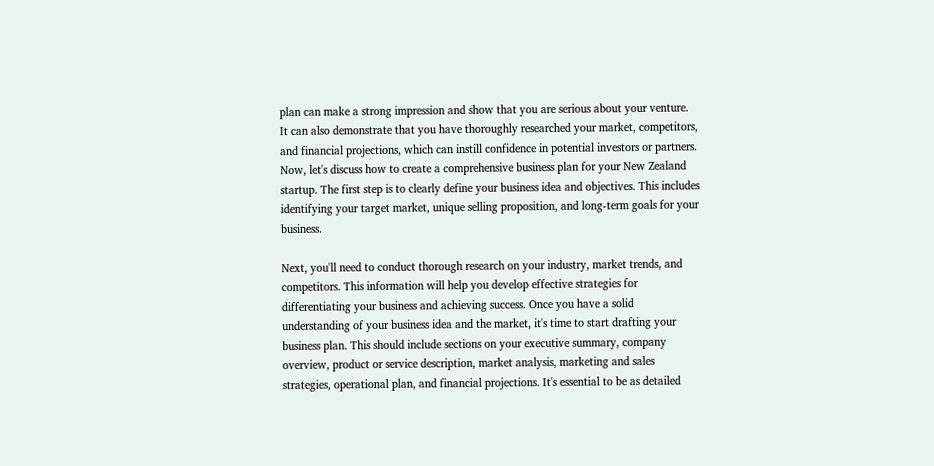plan can make a strong impression and show that you are serious about your venture. It can also demonstrate that you have thoroughly researched your market, competitors, and financial projections, which can instill confidence in potential investors or partners. Now, let's discuss how to create a comprehensive business plan for your New Zealand startup. The first step is to clearly define your business idea and objectives. This includes identifying your target market, unique selling proposition, and long-term goals for your business.

Next, you'll need to conduct thorough research on your industry, market trends, and competitors. This information will help you develop effective strategies for differentiating your business and achieving success. Once you have a solid understanding of your business idea and the market, it's time to start drafting your business plan. This should include sections on your executive summary, company overview, product or service description, market analysis, marketing and sales strategies, operational plan, and financial projections. It's essential to be as detailed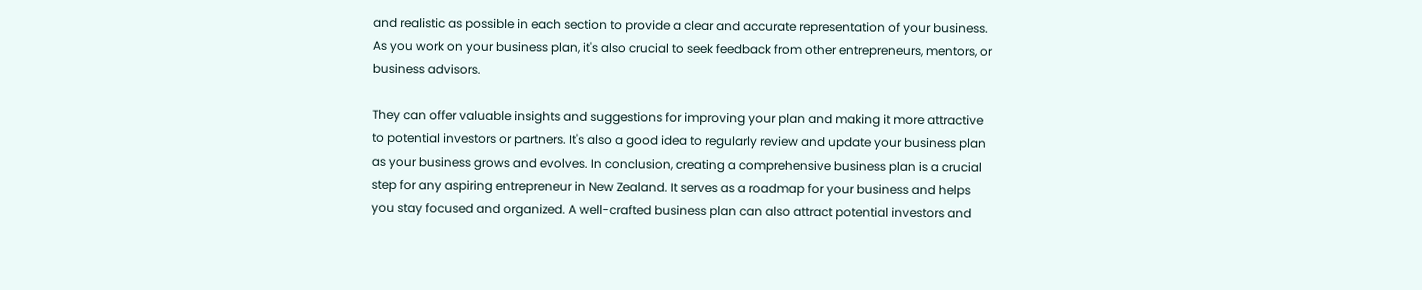and realistic as possible in each section to provide a clear and accurate representation of your business. As you work on your business plan, it's also crucial to seek feedback from other entrepreneurs, mentors, or business advisors.

They can offer valuable insights and suggestions for improving your plan and making it more attractive to potential investors or partners. It's also a good idea to regularly review and update your business plan as your business grows and evolves. In conclusion, creating a comprehensive business plan is a crucial step for any aspiring entrepreneur in New Zealand. It serves as a roadmap for your business and helps you stay focused and organized. A well-crafted business plan can also attract potential investors and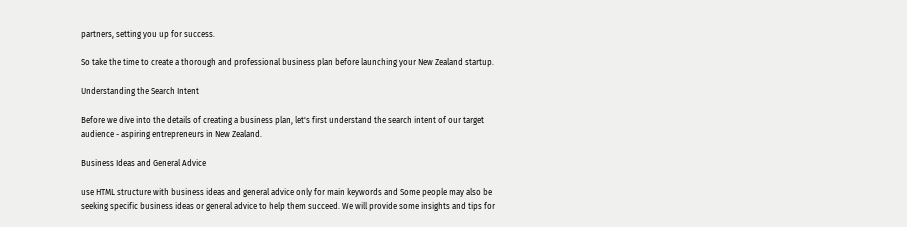partners, setting you up for success.

So take the time to create a thorough and professional business plan before launching your New Zealand startup.

Understanding the Search Intent

Before we dive into the details of creating a business plan, let's first understand the search intent of our target audience - aspiring entrepreneurs in New Zealand.

Business Ideas and General Advice

use HTML structure with business ideas and general advice only for main keywords and Some people may also be seeking specific business ideas or general advice to help them succeed. We will provide some insights and tips for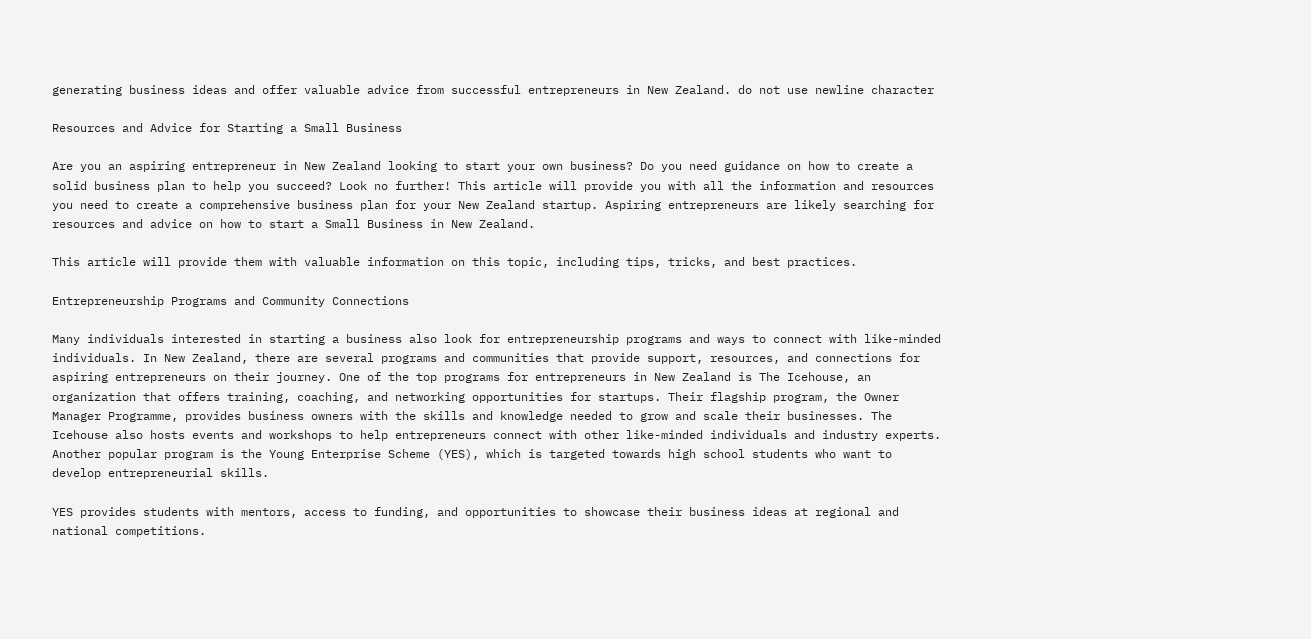generating business ideas and offer valuable advice from successful entrepreneurs in New Zealand. do not use newline character

Resources and Advice for Starting a Small Business

Are you an aspiring entrepreneur in New Zealand looking to start your own business? Do you need guidance on how to create a solid business plan to help you succeed? Look no further! This article will provide you with all the information and resources you need to create a comprehensive business plan for your New Zealand startup. Aspiring entrepreneurs are likely searching for resources and advice on how to start a Small Business in New Zealand.

This article will provide them with valuable information on this topic, including tips, tricks, and best practices.

Entrepreneurship Programs and Community Connections

Many individuals interested in starting a business also look for entrepreneurship programs and ways to connect with like-minded individuals. In New Zealand, there are several programs and communities that provide support, resources, and connections for aspiring entrepreneurs on their journey. One of the top programs for entrepreneurs in New Zealand is The Icehouse, an organization that offers training, coaching, and networking opportunities for startups. Their flagship program, the Owner Manager Programme, provides business owners with the skills and knowledge needed to grow and scale their businesses. The Icehouse also hosts events and workshops to help entrepreneurs connect with other like-minded individuals and industry experts. Another popular program is the Young Enterprise Scheme (YES), which is targeted towards high school students who want to develop entrepreneurial skills.

YES provides students with mentors, access to funding, and opportunities to showcase their business ideas at regional and national competitions.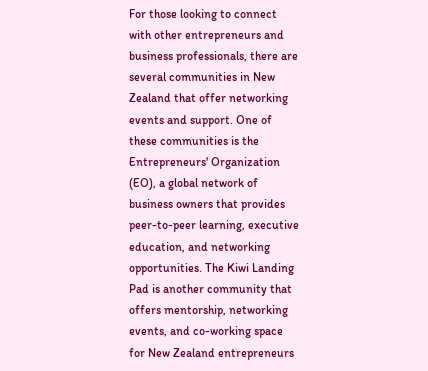For those looking to connect with other entrepreneurs and business professionals, there are several communities in New Zealand that offer networking events and support. One of these communities is the Entrepreneurs' Organization (EO), a global network of business owners that provides peer-to-peer learning, executive education, and networking opportunities. The Kiwi Landing Pad is another community that offers mentorship, networking events, and co-working space for New Zealand entrepreneurs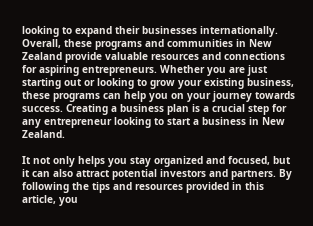looking to expand their businesses internationally. Overall, these programs and communities in New Zealand provide valuable resources and connections for aspiring entrepreneurs. Whether you are just starting out or looking to grow your existing business, these programs can help you on your journey towards success. Creating a business plan is a crucial step for any entrepreneur looking to start a business in New Zealand.

It not only helps you stay organized and focused, but it can also attract potential investors and partners. By following the tips and resources provided in this article, you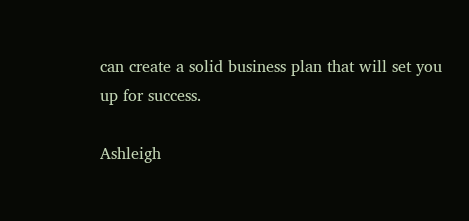can create a solid business plan that will set you up for success.

Ashleigh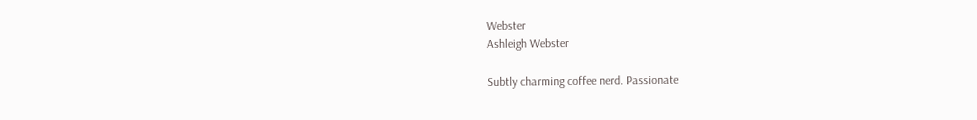Webster
Ashleigh Webster

Subtly charming coffee nerd. Passionate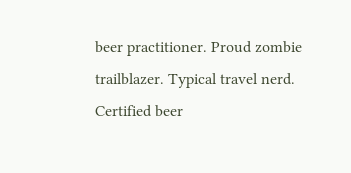beer practitioner. Proud zombie trailblazer. Typical travel nerd. Certified beer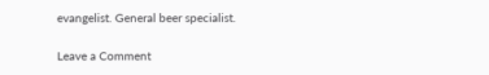evangelist. General beer specialist.

Leave a Comment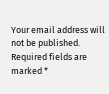Your email address will not be published. Required fields are marked *